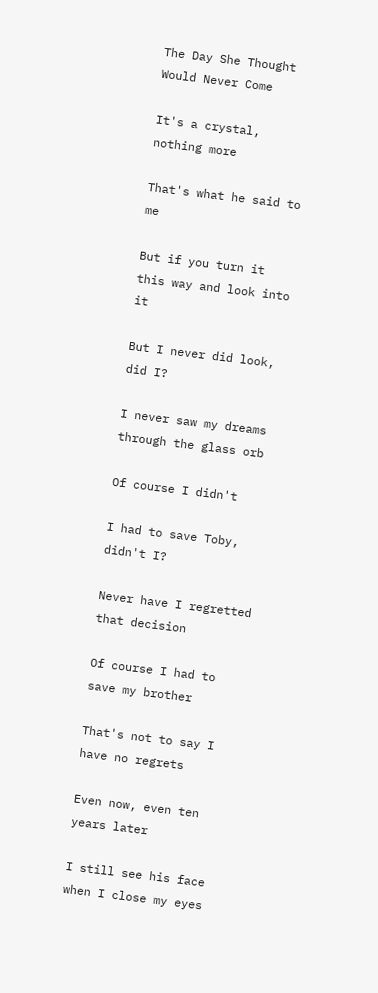The Day She Thought Would Never Come

It's a crystal, nothing more

That's what he said to me

But if you turn it this way and look into it

But I never did look, did I?

I never saw my dreams through the glass orb

Of course I didn't

I had to save Toby, didn't I?

Never have I regretted that decision

Of course I had to save my brother

That's not to say I have no regrets

Even now, even ten years later

I still see his face when I close my eyes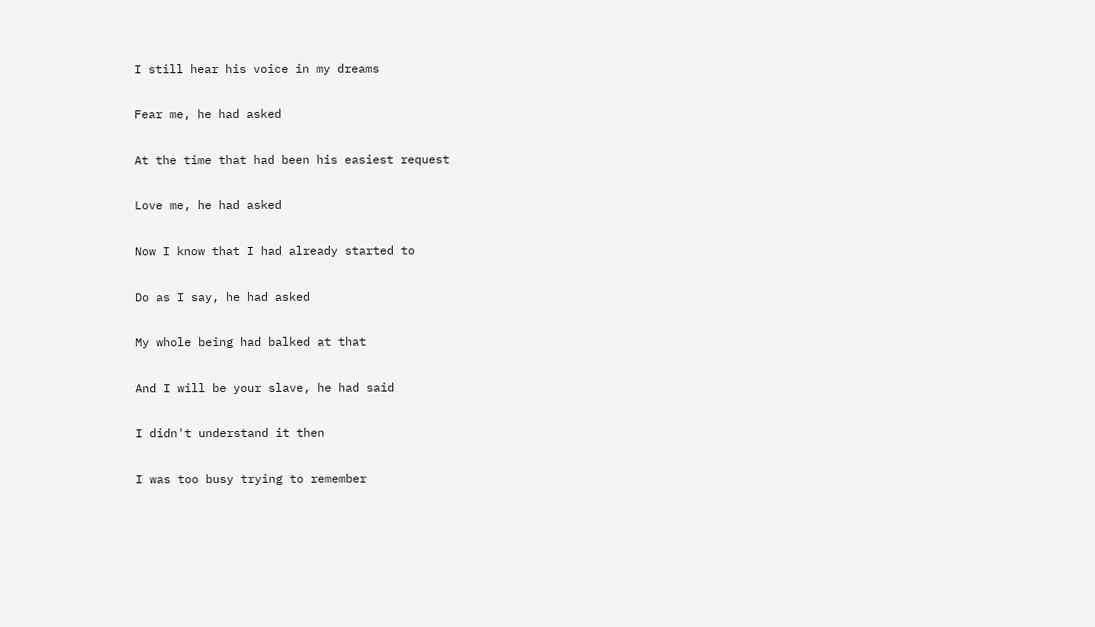I still hear his voice in my dreams

Fear me, he had asked

At the time that had been his easiest request

Love me, he had asked

Now I know that I had already started to

Do as I say, he had asked

My whole being had balked at that

And I will be your slave, he had said

I didn't understand it then

I was too busy trying to remember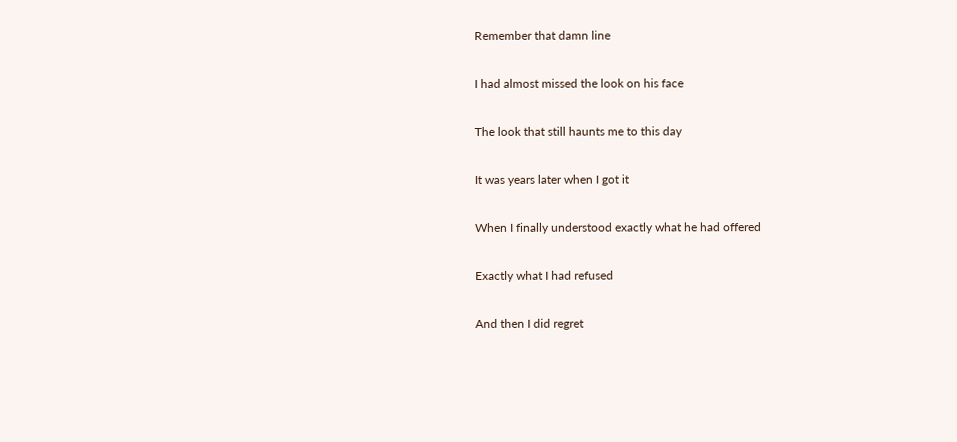Remember that damn line

I had almost missed the look on his face

The look that still haunts me to this day

It was years later when I got it

When I finally understood exactly what he had offered

Exactly what I had refused

And then I did regret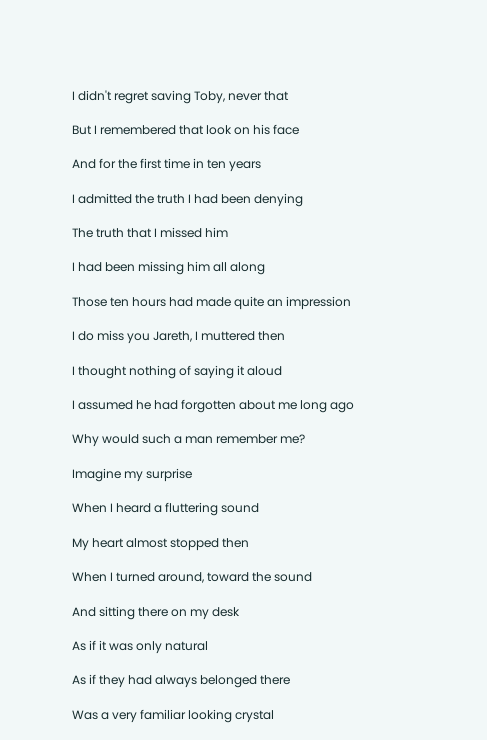I didn't regret saving Toby, never that

But I remembered that look on his face

And for the first time in ten years

I admitted the truth I had been denying

The truth that I missed him

I had been missing him all along

Those ten hours had made quite an impression

I do miss you Jareth, I muttered then

I thought nothing of saying it aloud

I assumed he had forgotten about me long ago

Why would such a man remember me?

Imagine my surprise

When I heard a fluttering sound

My heart almost stopped then

When I turned around, toward the sound

And sitting there on my desk

As if it was only natural

As if they had always belonged there

Was a very familiar looking crystal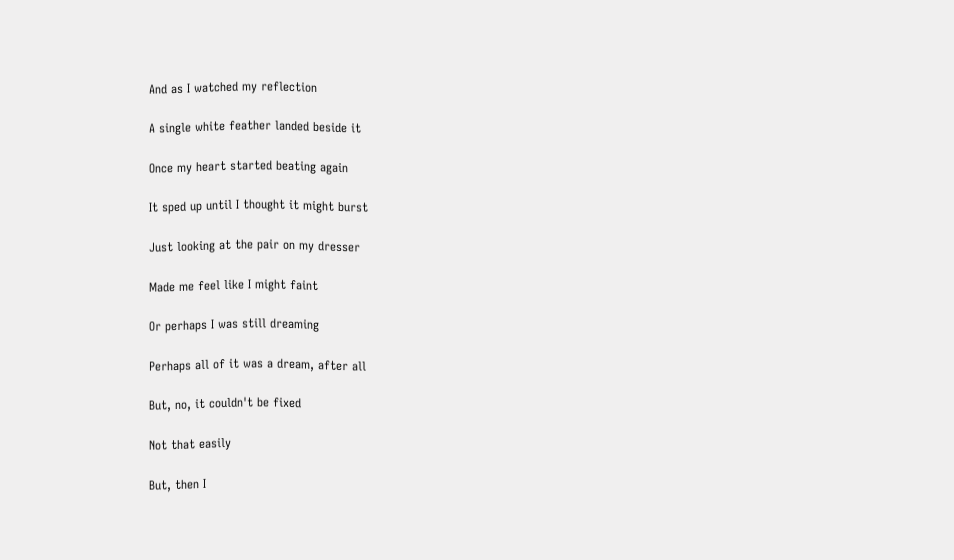And as I watched my reflection

A single white feather landed beside it

Once my heart started beating again

It sped up until I thought it might burst

Just looking at the pair on my dresser

Made me feel like I might faint

Or perhaps I was still dreaming

Perhaps all of it was a dream, after all

But, no, it couldn't be fixed

Not that easily

But, then I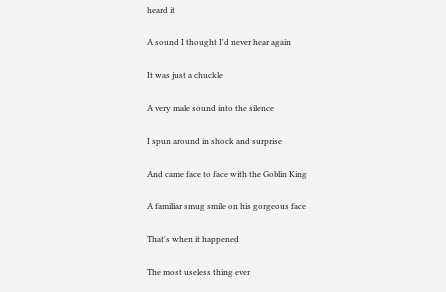heard it

A sound I thought I'd never hear again

It was just a chuckle

A very male sound into the silence

I spun around in shock and surprise

And came face to face with the Goblin King

A familiar smug smile on his gorgeous face

That's when it happened

The most useless thing ever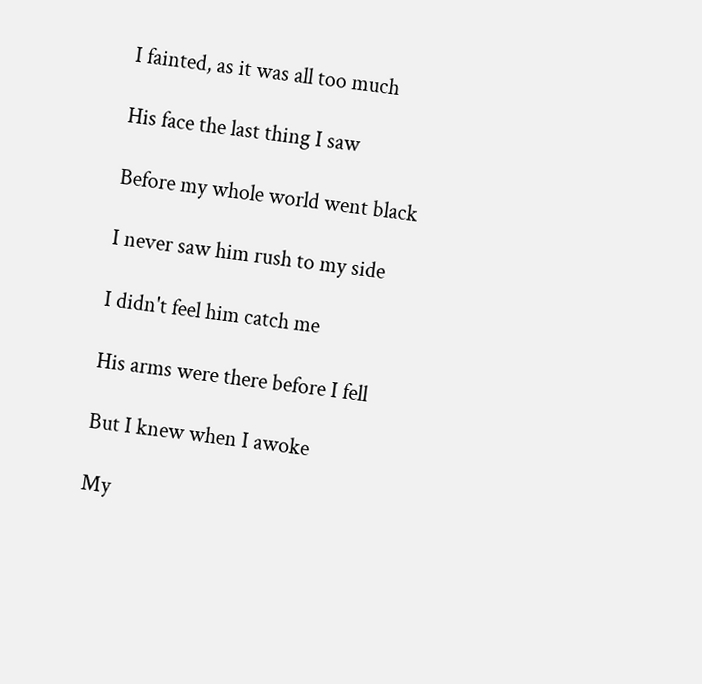I fainted, as it was all too much

His face the last thing I saw

Before my whole world went black

I never saw him rush to my side

I didn't feel him catch me

His arms were there before I fell

But I knew when I awoke

My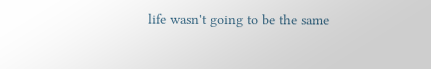life wasn't going to be the same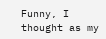Funny, I thought as my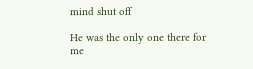mind shut off

He was the only one there for me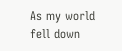As my world fell down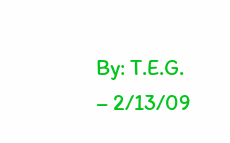By: T.E.G. – 2/13/09